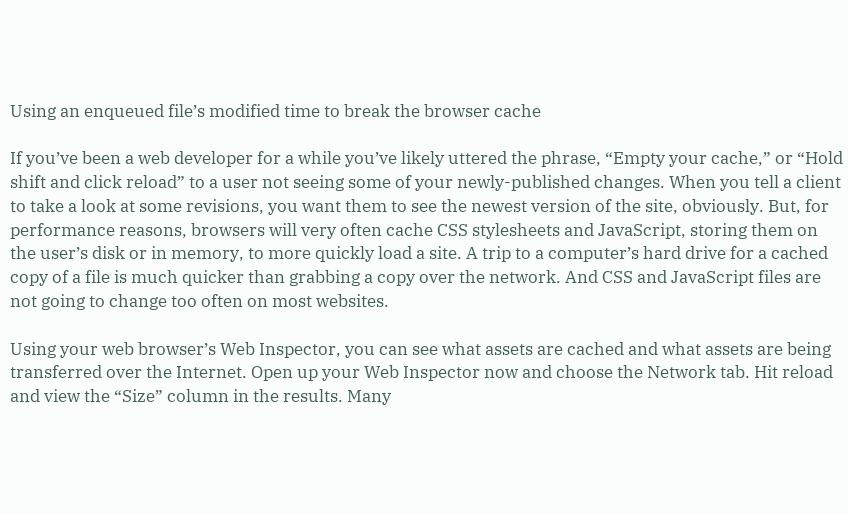Using an enqueued file’s modified time to break the browser cache

If you’ve been a web developer for a while you’ve likely uttered the phrase, “Empty your cache,” or “Hold shift and click reload” to a user not seeing some of your newly-published changes. When you tell a client to take a look at some revisions, you want them to see the newest version of the site, obviously. But, for performance reasons, browsers will very often cache CSS stylesheets and JavaScript, storing them on the user’s disk or in memory, to more quickly load a site. A trip to a computer’s hard drive for a cached copy of a file is much quicker than grabbing a copy over the network. And CSS and JavaScript files are not going to change too often on most websites.

Using your web browser’s Web Inspector, you can see what assets are cached and what assets are being transferred over the Internet. Open up your Web Inspector now and choose the Network tab. Hit reload and view the “Size” column in the results. Many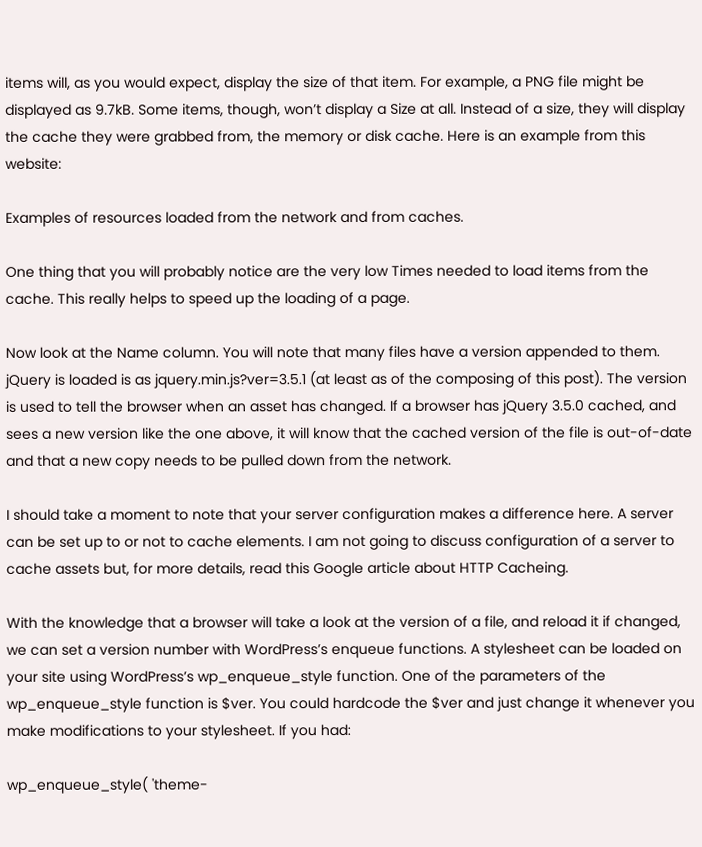items will, as you would expect, display the size of that item. For example, a PNG file might be displayed as 9.7kB. Some items, though, won’t display a Size at all. Instead of a size, they will display the cache they were grabbed from, the memory or disk cache. Here is an example from this website:

Examples of resources loaded from the network and from caches.

One thing that you will probably notice are the very low Times needed to load items from the cache. This really helps to speed up the loading of a page.

Now look at the Name column. You will note that many files have a version appended to them. jQuery is loaded is as jquery.min.js?ver=3.5.1 (at least as of the composing of this post). The version is used to tell the browser when an asset has changed. If a browser has jQuery 3.5.0 cached, and sees a new version like the one above, it will know that the cached version of the file is out-of-date and that a new copy needs to be pulled down from the network.

I should take a moment to note that your server configuration makes a difference here. A server can be set up to or not to cache elements. I am not going to discuss configuration of a server to cache assets but, for more details, read this Google article about HTTP Cacheing.

With the knowledge that a browser will take a look at the version of a file, and reload it if changed, we can set a version number with WordPress’s enqueue functions. A stylesheet can be loaded on your site using WordPress’s wp_enqueue_style function. One of the parameters of the wp_enqueue_style function is $ver. You could hardcode the $ver and just change it whenever you make modifications to your stylesheet. If you had:

wp_enqueue_style( 'theme-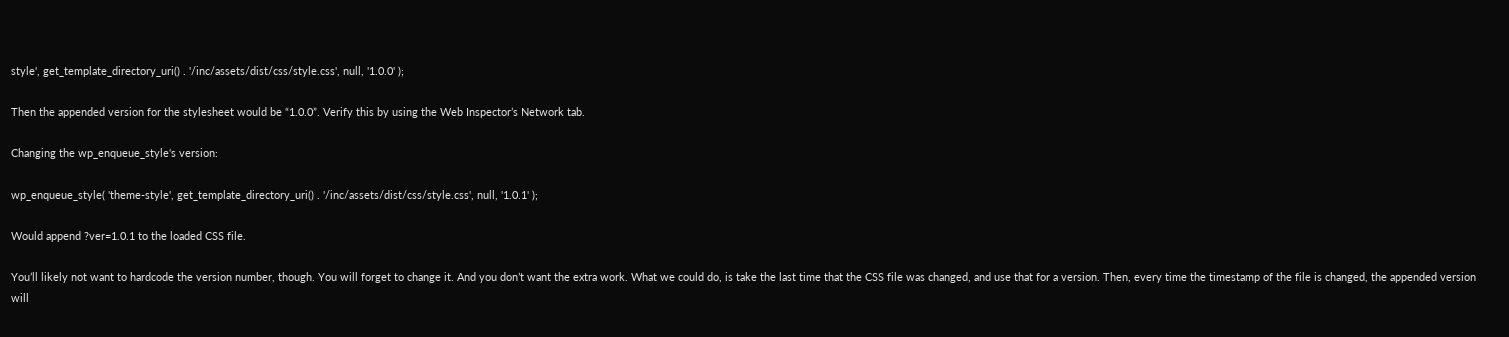style', get_template_directory_uri() . '/inc/assets/dist/css/style.css', null, '1.0.0' );

Then the appended version for the stylesheet would be “1.0.0”. Verify this by using the Web Inspector’s Network tab.

Changing the wp_enqueue_style‘s version:

wp_enqueue_style( 'theme-style', get_template_directory_uri() . '/inc/assets/dist/css/style.css', null, '1.0.1' );

Would append ?ver=1.0.1 to the loaded CSS file.

You’ll likely not want to hardcode the version number, though. You will forget to change it. And you don’t want the extra work. What we could do, is take the last time that the CSS file was changed, and use that for a version. Then, every time the timestamp of the file is changed, the appended version will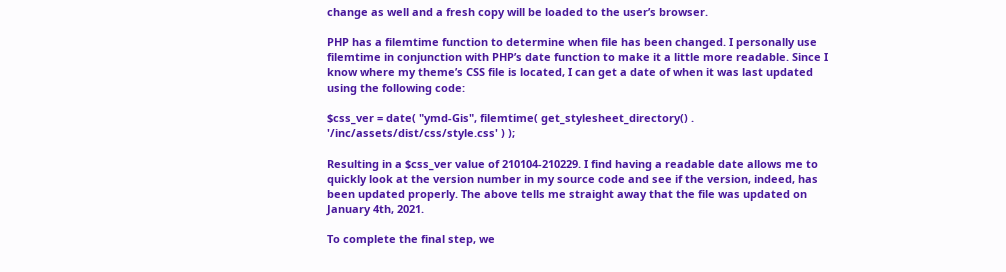change as well and a fresh copy will be loaded to the user’s browser.

PHP has a filemtime function to determine when file has been changed. I personally use filemtime in conjunction with PHP’s date function to make it a little more readable. Since I know where my theme’s CSS file is located, I can get a date of when it was last updated using the following code:

$css_ver = date( "ymd-Gis", filemtime( get_stylesheet_directory() . '/inc/assets/dist/css/style.css' ) );

Resulting in a $css_ver value of 210104-210229. I find having a readable date allows me to quickly look at the version number in my source code and see if the version, indeed, has been updated properly. The above tells me straight away that the file was updated on January 4th, 2021.

To complete the final step, we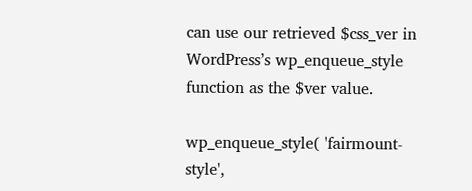can use our retrieved $css_ver in WordPress’s wp_enqueue_style function as the $ver value.

wp_enqueue_style( 'fairmount-style',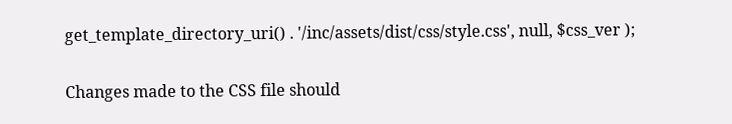get_template_directory_uri() . '/inc/assets/dist/css/style.css', null, $css_ver );

Changes made to the CSS file should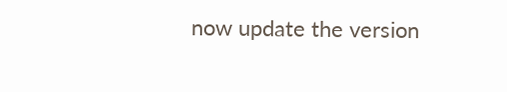now update the version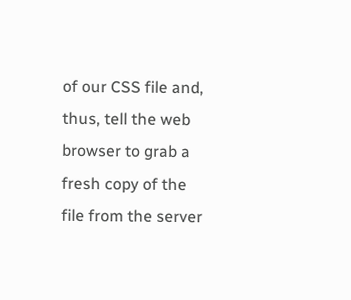of our CSS file and, thus, tell the web browser to grab a fresh copy of the file from the server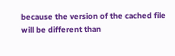because the version of the cached file will be different than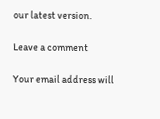our latest version.

Leave a comment

Your email address will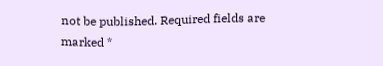not be published. Required fields are marked *